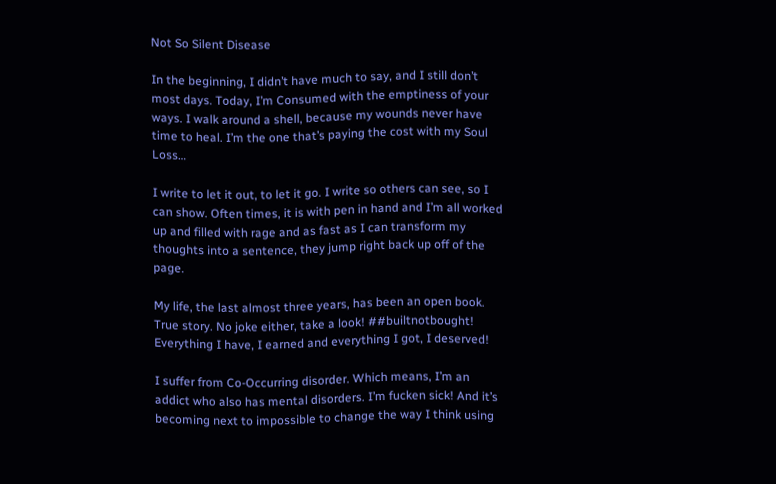Not So Silent Disease

In the beginning, I didn’t have much to say, and I still don’t most days. Today, I’m Consumed with the emptiness of your ways. I walk around a shell, because my wounds never have time to heal. I’m the one that’s paying the cost with my Soul Loss…

I write to let it out, to let it go. I write so others can see, so I can show. Often times, it is with pen in hand and I’m all worked up and filled with rage and as fast as I can transform my thoughts into a sentence, they jump right back up off of the page.

My life, the last almost three years, has been an open book. True story. No joke either, take a look! ##builtnotbought! Everything I have, I earned and everything I got, I deserved!

I suffer from Co-Occurring disorder. Which means, I’m an addict who also has mental disorders. I’m fucken sick! And it’s becoming next to impossible to change the way I think using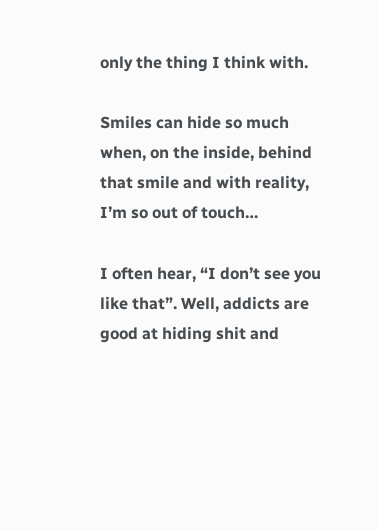only the thing I think with.

Smiles can hide so much when, on the inside, behind that smile and with reality, I’m so out of touch…

I often hear, “I don’t see you like that”. Well, addicts are good at hiding shit and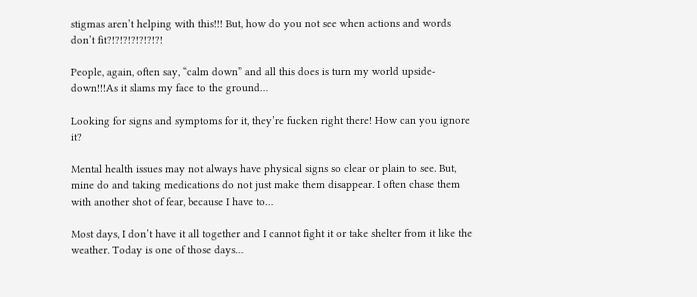stigmas aren’t helping with this!!! But, how do you not see when actions and words don’t fit?!?!?!?!?!?!?!

People, again, often say, “calm down” and all this does is turn my world upside-down!!!As it slams my face to the ground…

Looking for signs and symptoms for it, they’re fucken right there! How can you ignore it?

Mental health issues may not always have physical signs so clear or plain to see. But, mine do and taking medications do not just make them disappear. I often chase them with another shot of fear, because I have to…

Most days, I don’t have it all together and I cannot fight it or take shelter from it like the weather. Today is one of those days…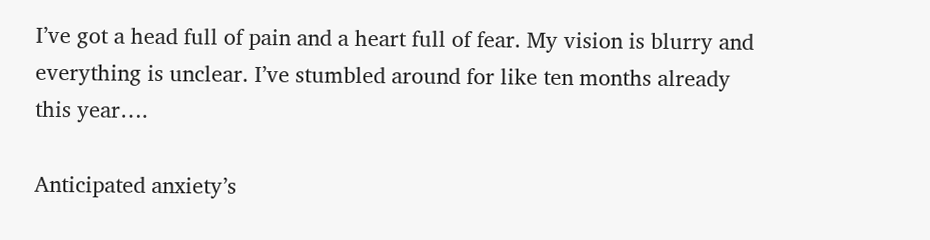I’ve got a head full of pain and a heart full of fear. My vision is blurry and everything is unclear. I’ve stumbled around for like ten months already this year….

Anticipated anxiety’s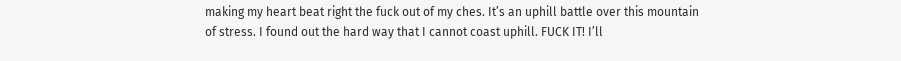making my heart beat right the fuck out of my ches. It’s an uphill battle over this mountain of stress. I found out the hard way that I cannot coast uphill. FUCK IT! I’ll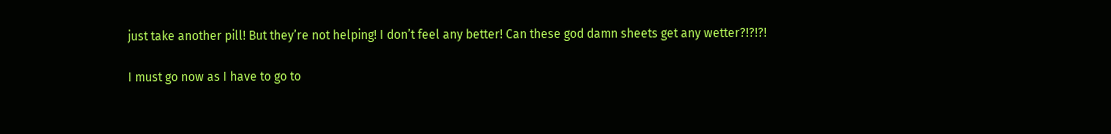just take another pill! But they’re not helping! I don’t feel any better! Can these god damn sheets get any wetter?!?!?!

I must go now as I have to go to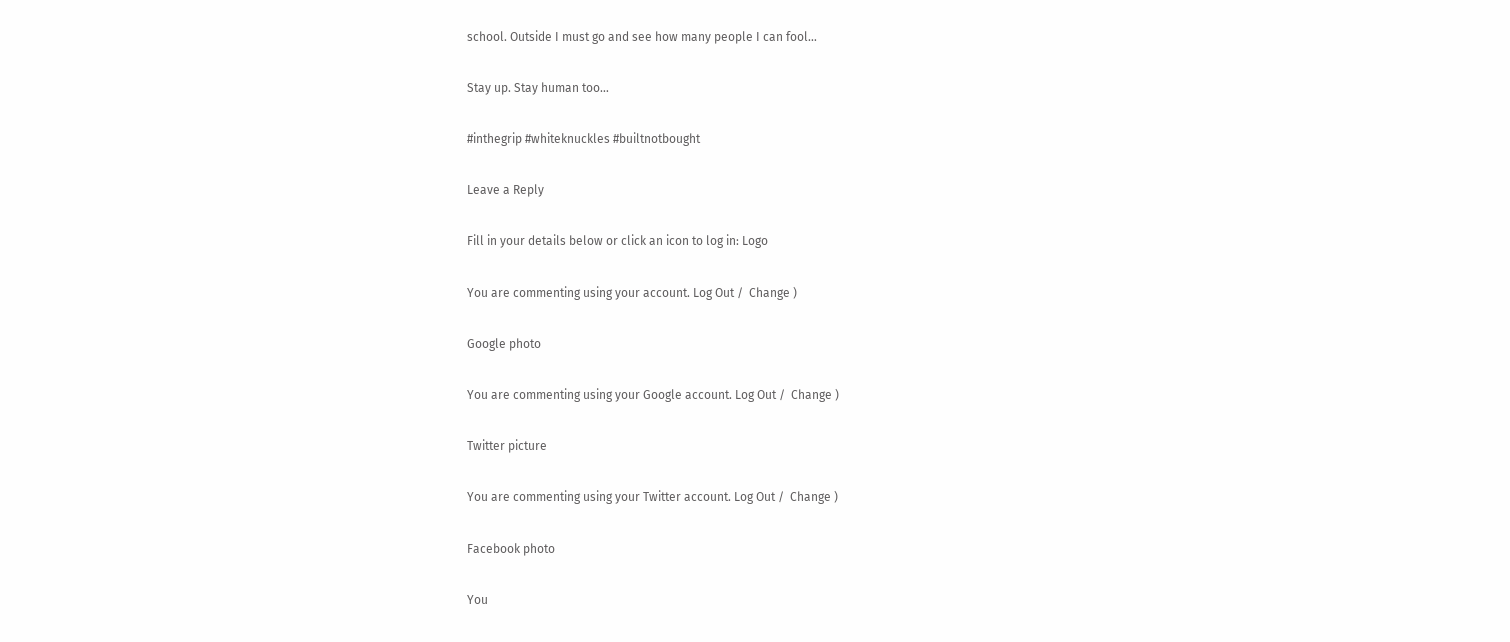school. Outside I must go and see how many people I can fool…

Stay up. Stay human too…

#inthegrip #whiteknuckles #builtnotbought

Leave a Reply

Fill in your details below or click an icon to log in: Logo

You are commenting using your account. Log Out /  Change )

Google photo

You are commenting using your Google account. Log Out /  Change )

Twitter picture

You are commenting using your Twitter account. Log Out /  Change )

Facebook photo

You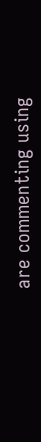are commenting using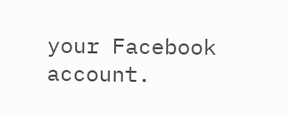your Facebook account.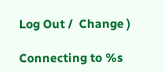Log Out /  Change )

Connecting to %s